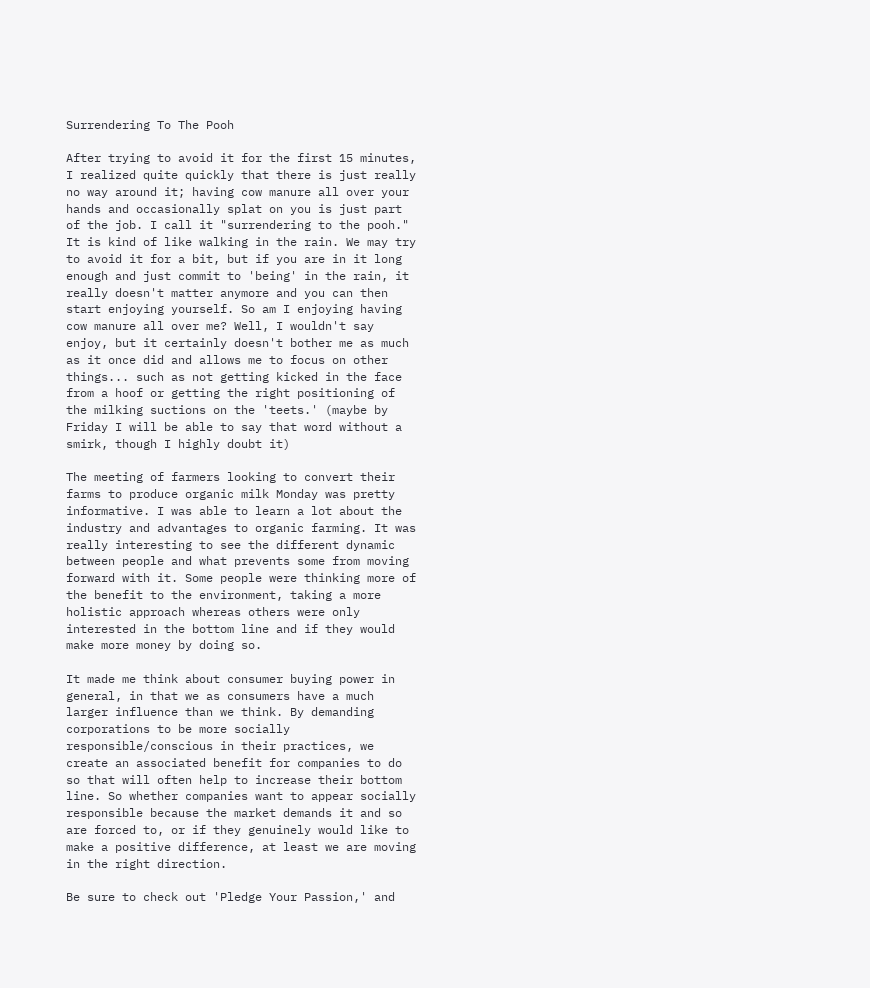Surrendering To The Pooh

After trying to avoid it for the first 15 minutes, I realized quite quickly that there is just really no way around it; having cow manure all over your hands and occasionally splat on you is just part of the job. I call it "surrendering to the pooh." It is kind of like walking in the rain. We may try to avoid it for a bit, but if you are in it long enough and just commit to 'being' in the rain, it really doesn't matter anymore and you can then start enjoying yourself. So am I enjoying having cow manure all over me? Well, I wouldn't say enjoy, but it certainly doesn't bother me as much as it once did and allows me to focus on other things... such as not getting kicked in the face from a hoof or getting the right positioning of the milking suctions on the 'teets.' (maybe by Friday I will be able to say that word without a smirk, though I highly doubt it)

The meeting of farmers looking to convert their farms to produce organic milk Monday was pretty informative. I was able to learn a lot about the industry and advantages to organic farming. It was really interesting to see the different dynamic between people and what prevents some from moving forward with it. Some people were thinking more of the benefit to the environment, taking a more holistic approach whereas others were only interested in the bottom line and if they would make more money by doing so.

It made me think about consumer buying power in general, in that we as consumers have a much larger influence than we think. By demanding corporations to be more socially responsible/conscious in their practices, we create an associated benefit for companies to do so that will often help to increase their bottom line. So whether companies want to appear socially responsible because the market demands it and so are forced to, or if they genuinely would like to make a positive difference, at least we are moving in the right direction.

Be sure to check out 'Pledge Your Passion,' and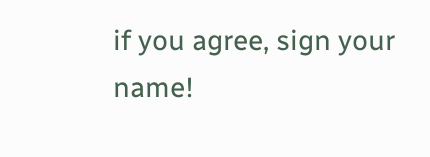if you agree, sign your name!